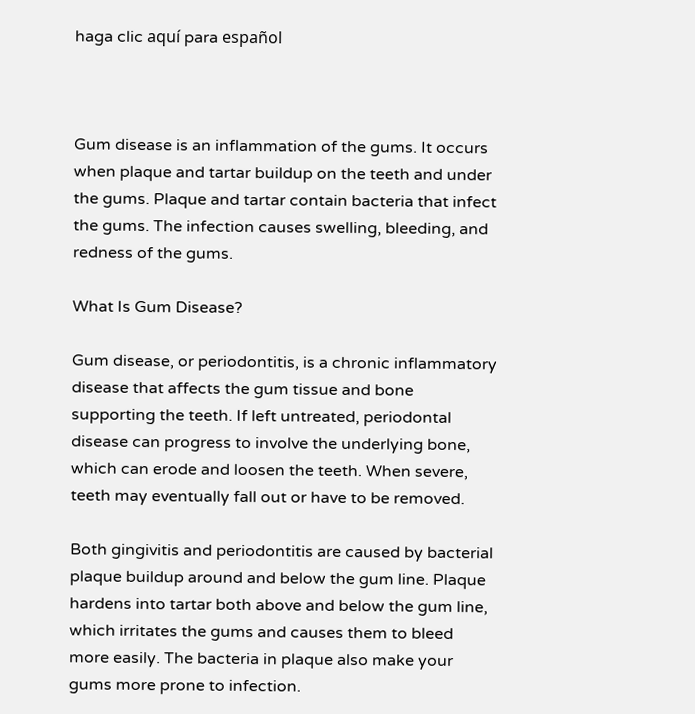haga clic aquí para español



Gum disease is an inflammation of the gums. It occurs when plaque and tartar buildup on the teeth and under the gums. Plaque and tartar contain bacteria that infect the gums. The infection causes swelling, bleeding, and redness of the gums.

What Is Gum Disease?

Gum disease, or periodontitis, is a chronic inflammatory disease that affects the gum tissue and bone supporting the teeth. If left untreated, periodontal disease can progress to involve the underlying bone, which can erode and loosen the teeth. When severe, teeth may eventually fall out or have to be removed.

Both gingivitis and periodontitis are caused by bacterial plaque buildup around and below the gum line. Plaque hardens into tartar both above and below the gum line, which irritates the gums and causes them to bleed more easily. The bacteria in plaque also make your gums more prone to infection.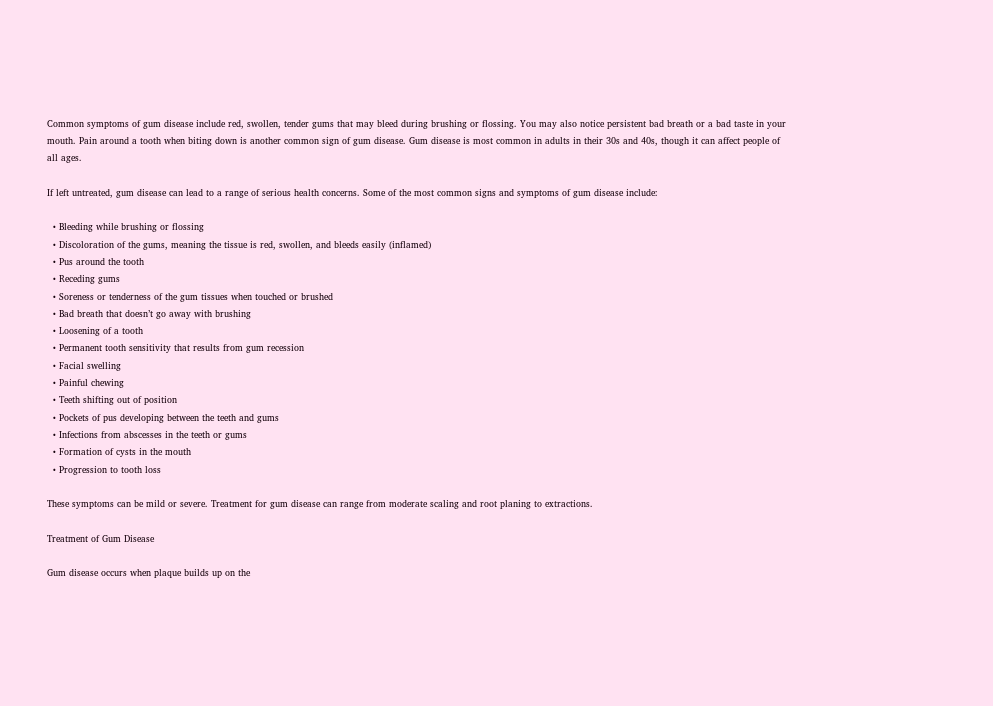Common symptoms of gum disease include red, swollen, tender gums that may bleed during brushing or flossing. You may also notice persistent bad breath or a bad taste in your mouth. Pain around a tooth when biting down is another common sign of gum disease. Gum disease is most common in adults in their 30s and 40s, though it can affect people of all ages.

If left untreated, gum disease can lead to a range of serious health concerns. Some of the most common signs and symptoms of gum disease include:

  • Bleeding while brushing or flossing
  • Discoloration of the gums, meaning the tissue is red, swollen, and bleeds easily (inflamed)
  • Pus around the tooth
  • Receding gums
  • Soreness or tenderness of the gum tissues when touched or brushed
  • Bad breath that doesn’t go away with brushing
  • Loosening of a tooth
  • Permanent tooth sensitivity that results from gum recession
  • Facial swelling
  • Painful chewing
  • Teeth shifting out of position
  • Pockets of pus developing between the teeth and gums
  • Infections from abscesses in the teeth or gums
  • Formation of cysts in the mouth
  • Progression to tooth loss

These symptoms can be mild or severe. Treatment for gum disease can range from moderate scaling and root planing to extractions.

Treatment of Gum Disease

Gum disease occurs when plaque builds up on the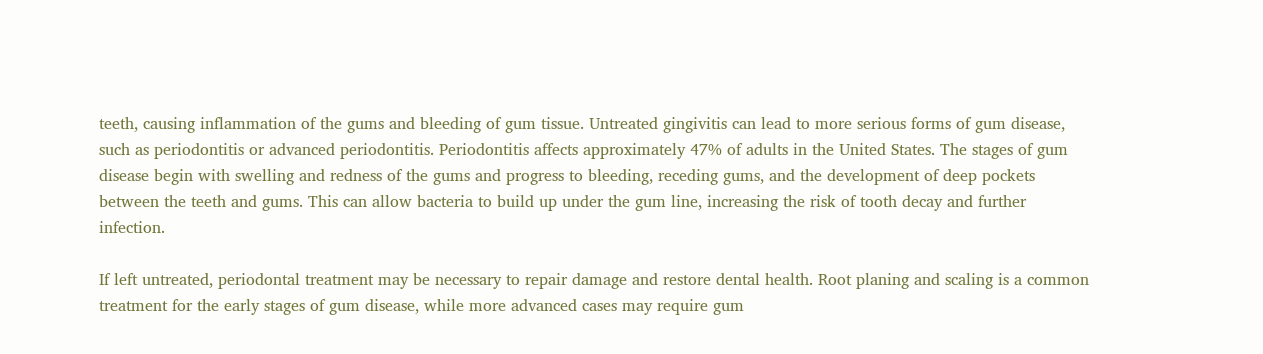teeth, causing inflammation of the gums and bleeding of gum tissue. Untreated gingivitis can lead to more serious forms of gum disease, such as periodontitis or advanced periodontitis. Periodontitis affects approximately 47% of adults in the United States. The stages of gum disease begin with swelling and redness of the gums and progress to bleeding, receding gums, and the development of deep pockets between the teeth and gums. This can allow bacteria to build up under the gum line, increasing the risk of tooth decay and further infection.

If left untreated, periodontal treatment may be necessary to repair damage and restore dental health. Root planing and scaling is a common treatment for the early stages of gum disease, while more advanced cases may require gum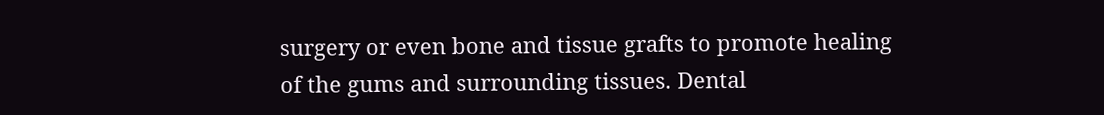surgery or even bone and tissue grafts to promote healing of the gums and surrounding tissues. Dental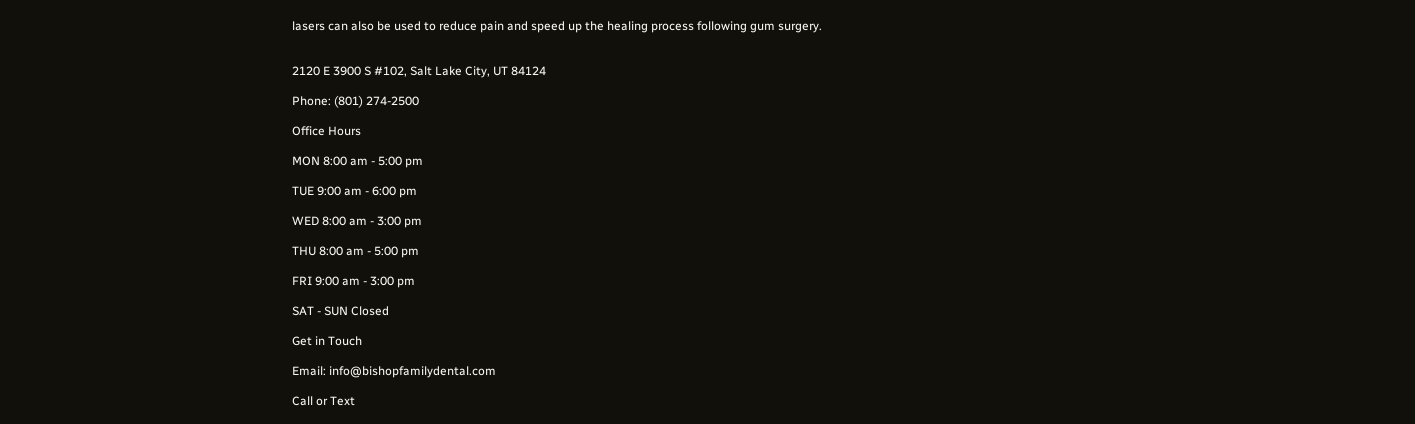lasers can also be used to reduce pain and speed up the healing process following gum surgery.


2120 E 3900 S #102, Salt Lake City, UT 84124

Phone: (801) 274-2500

Office Hours

MON 8:00 am - 5:00 pm

TUE 9:00 am - 6:00 pm

WED 8:00 am - 3:00 pm

THU 8:00 am - 5:00 pm

FRI 9:00 am - 3:00 pm

SAT - SUN Closed

Get in Touch

Email: info@bishopfamilydental.com

Call or Text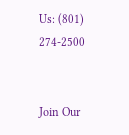Us: (801) 274-2500


Join Our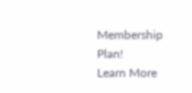Membership Plan!
Learn More